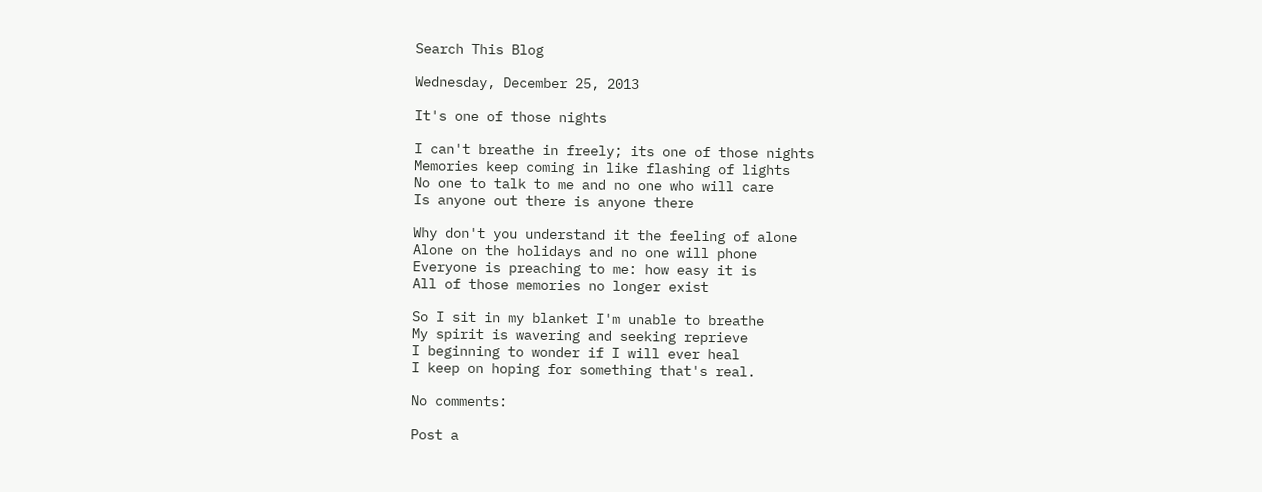Search This Blog

Wednesday, December 25, 2013

It's one of those nights

I can't breathe in freely; its one of those nights
Memories keep coming in like flashing of lights
No one to talk to me and no one who will care
Is anyone out there is anyone there

Why don't you understand it the feeling of alone
Alone on the holidays and no one will phone
Everyone is preaching to me: how easy it is
All of those memories no longer exist

So I sit in my blanket I'm unable to breathe
My spirit is wavering and seeking reprieve
I beginning to wonder if I will ever heal
I keep on hoping for something that's real.

No comments:

Post a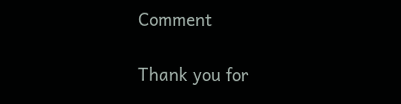Comment

Thank you for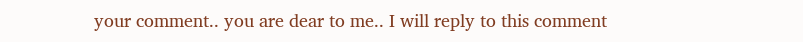your comment.. you are dear to me.. I will reply to this comment